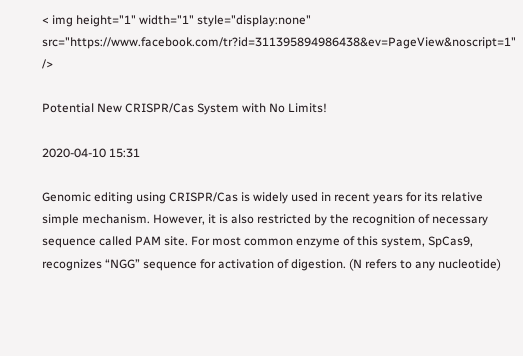< img height="1" width="1" style="display:none" src="https://www.facebook.com/tr?id=311395894986438&ev=PageView&noscript=1" />

Potential New CRISPR/Cas System with No Limits!

2020-04-10 15:31

Genomic editing using CRISPR/Cas is widely used in recent years for its relative simple mechanism. However, it is also restricted by the recognition of necessary sequence called PAM site. For most common enzyme of this system, SpCas9, recognizes “NGG” sequence for activation of digestion. (N refers to any nucleotide)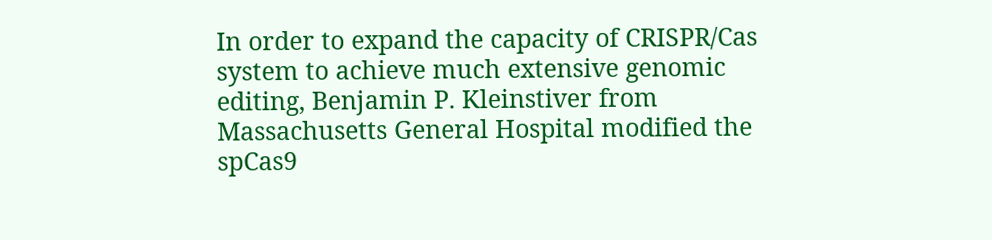In order to expand the capacity of CRISPR/Cas system to achieve much extensive genomic editing, Benjamin P. Kleinstiver from Massachusetts General Hospital modified the spCas9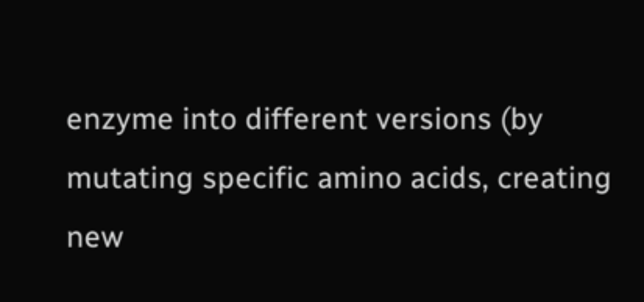enzyme into different versions (by mutating specific amino acids, creating new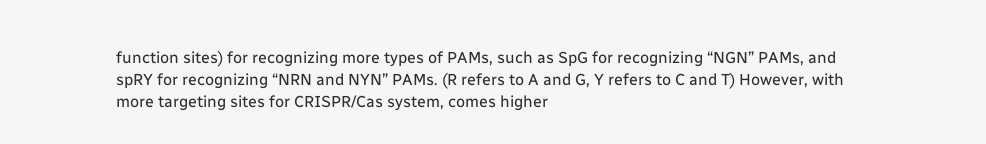function sites) for recognizing more types of PAMs, such as SpG for recognizing “NGN” PAMs, and spRY for recognizing “NRN and NYN” PAMs. (R refers to A and G, Y refers to C and T) However, with more targeting sites for CRISPR/Cas system, comes higher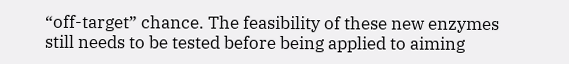“off-target” chance. The feasibility of these new enzymes still needs to be tested before being applied to aiming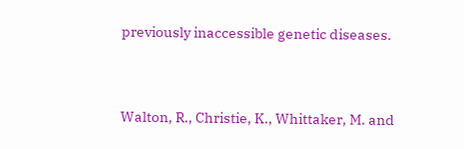previously inaccessible genetic diseases.


Walton, R., Christie, K., Whittaker, M. and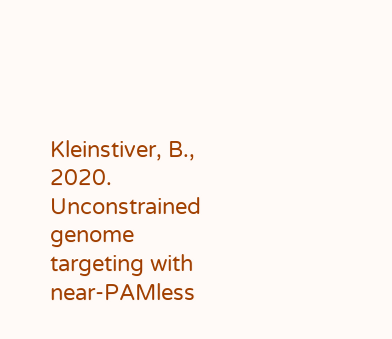Kleinstiver, B., 2020. Unconstrained genome targeting with near-PAMless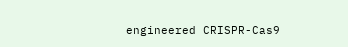engineered CRISPR-Cas9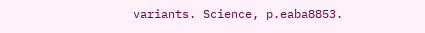variants. Science, p.eaba8853.